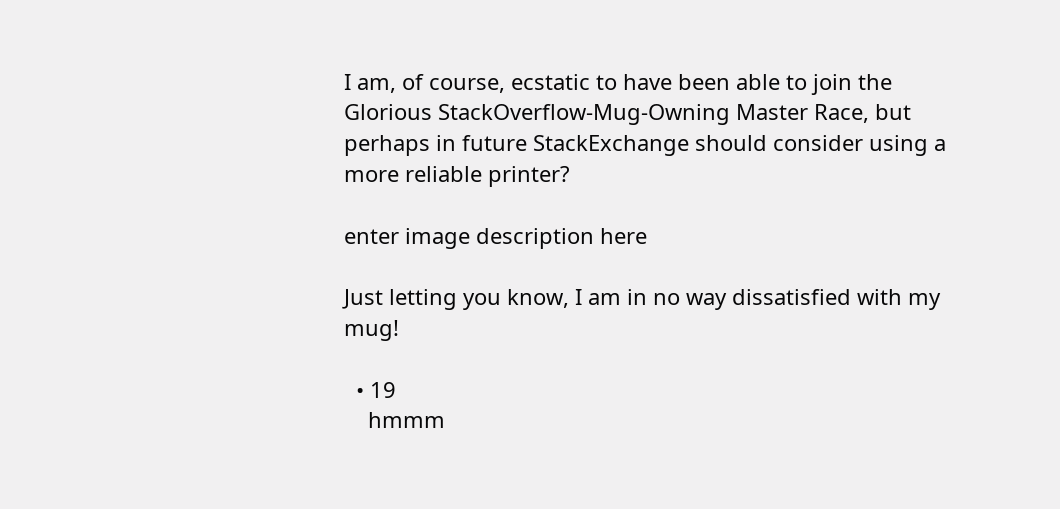I am, of course, ecstatic to have been able to join the Glorious StackOverflow-Mug-Owning Master Race, but perhaps in future StackExchange should consider using a more reliable printer?

enter image description here

Just letting you know, I am in no way dissatisfied with my mug!

  • 19
    hmmm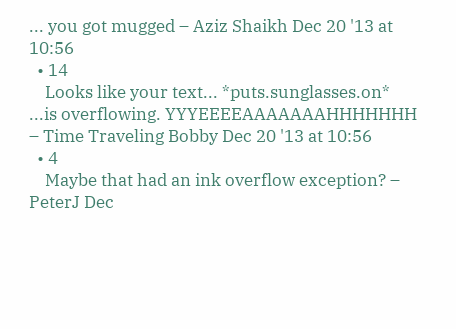... you got mugged – Aziz Shaikh Dec 20 '13 at 10:56
  • 14
    Looks like your text... *puts.sunglasses.on* ...is overflowing. YYYEEEEAAAAAAAHHHHHHH – Time Traveling Bobby Dec 20 '13 at 10:56
  • 4
    Maybe that had an ink overflow exception? – PeterJ Dec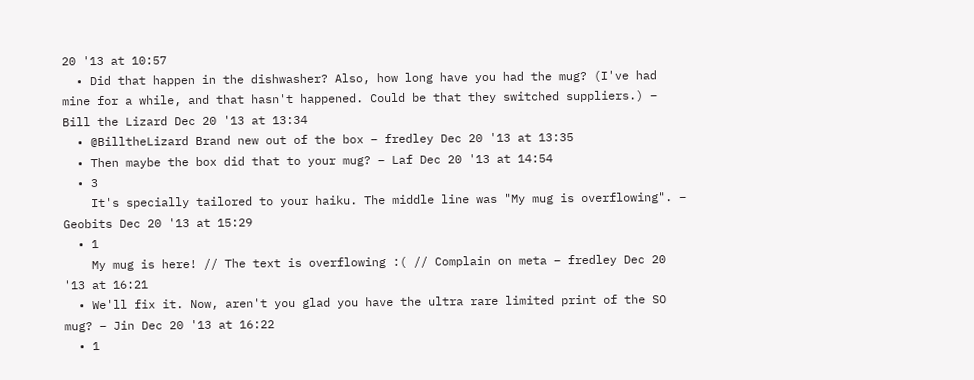20 '13 at 10:57
  • Did that happen in the dishwasher? Also, how long have you had the mug? (I've had mine for a while, and that hasn't happened. Could be that they switched suppliers.) – Bill the Lizard Dec 20 '13 at 13:34
  • @BilltheLizard Brand new out of the box – fredley Dec 20 '13 at 13:35
  • Then maybe the box did that to your mug? – Laf Dec 20 '13 at 14:54
  • 3
    It's specially tailored to your haiku. The middle line was "My mug is overflowing". – Geobits Dec 20 '13 at 15:29
  • 1
    My mug is here! // The text is overflowing :( // Complain on meta – fredley Dec 20 '13 at 16:21
  • We'll fix it. Now, aren't you glad you have the ultra rare limited print of the SO mug? – Jin Dec 20 '13 at 16:22
  • 1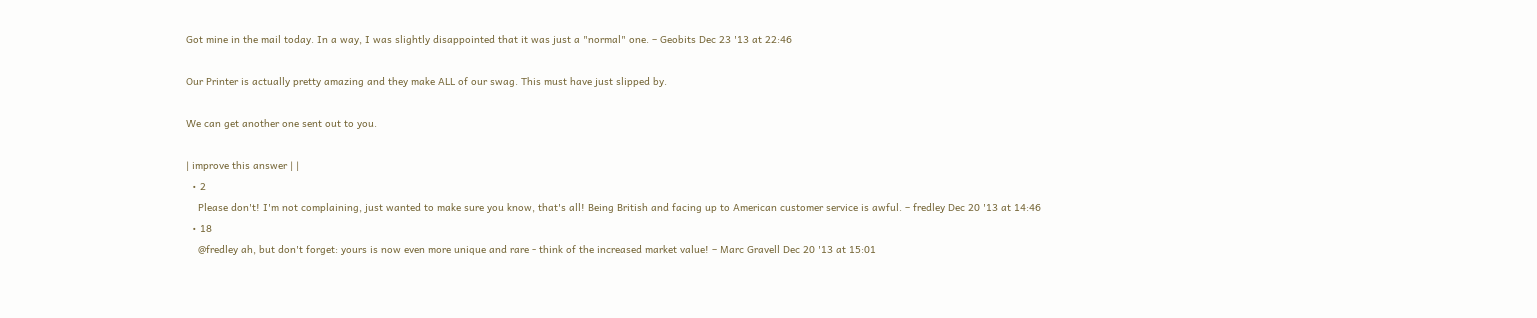Got mine in the mail today. In a way, I was slightly disappointed that it was just a "normal" one. – Geobits Dec 23 '13 at 22:46

Our Printer is actually pretty amazing and they make ALL of our swag. This must have just slipped by.

We can get another one sent out to you.

| improve this answer | |
  • 2
    Please don't! I'm not complaining, just wanted to make sure you know, that's all! Being British and facing up to American customer service is awful. – fredley Dec 20 '13 at 14:46
  • 18
    @fredley ah, but don't forget: yours is now even more unique and rare - think of the increased market value! – Marc Gravell Dec 20 '13 at 15:01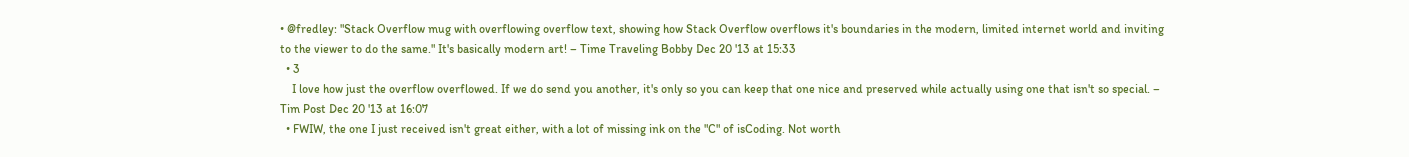• @fredley: "Stack Overflow mug with overflowing overflow text, showing how Stack Overflow overflows it's boundaries in the modern, limited internet world and inviting to the viewer to do the same." It's basically modern art! – Time Traveling Bobby Dec 20 '13 at 15:33
  • 3
    I love how just the overflow overflowed. If we do send you another, it's only so you can keep that one nice and preserved while actually using one that isn't so special. – Tim Post Dec 20 '13 at 16:07
  • FWIW, the one I just received isn't great either, with a lot of missing ink on the "C" of isCoding. Not worth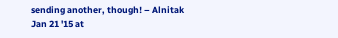sending another, though! – Alnitak Jan 21 '15 at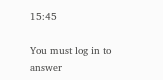15:45

You must log in to answer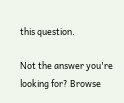this question.

Not the answer you're looking for? Browse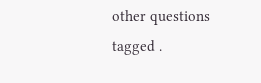other questions tagged .